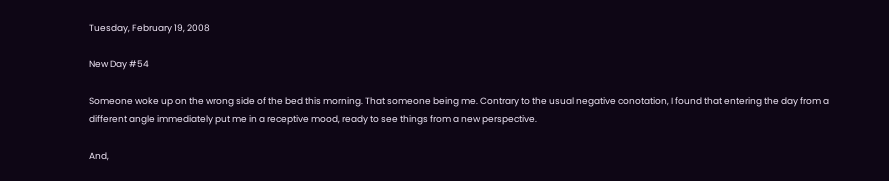Tuesday, February 19, 2008

New Day #54

Someone woke up on the wrong side of the bed this morning. That someone being me. Contrary to the usual negative conotation, I found that entering the day from a different angle immediately put me in a receptive mood, ready to see things from a new perspective.

And,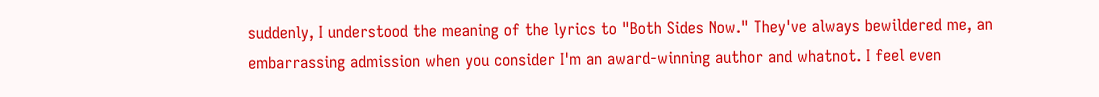suddenly, I understood the meaning of the lyrics to "Both Sides Now." They've always bewildered me, an embarrassing admission when you consider I'm an award-winning author and whatnot. I feel even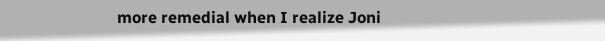more remedial when I realize Joni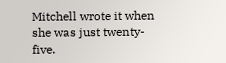Mitchell wrote it when she was just twenty-five.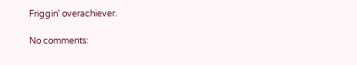Friggin' overachiever.

No comments: